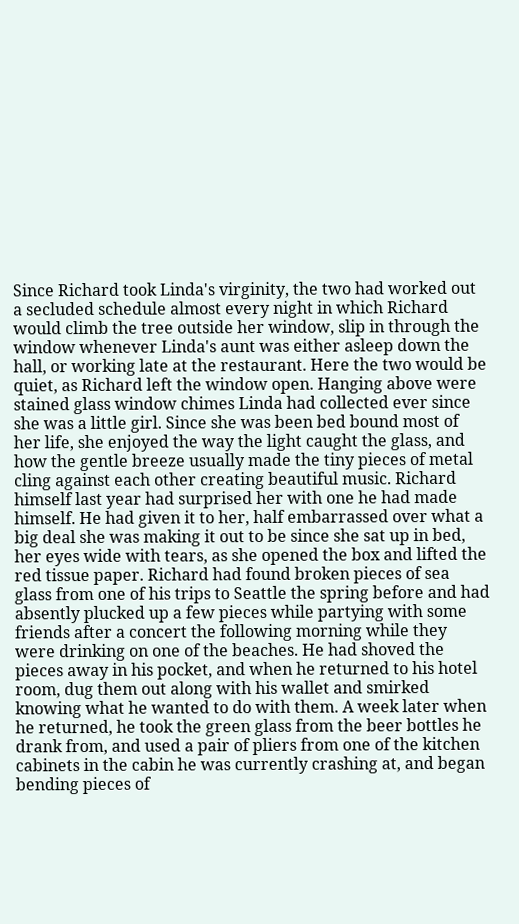Since Richard took Linda's virginity, the two had worked out a secluded schedule almost every night in which Richard would climb the tree outside her window, slip in through the window whenever Linda's aunt was either asleep down the hall, or working late at the restaurant. Here the two would be quiet, as Richard left the window open. Hanging above were stained glass window chimes Linda had collected ever since she was a little girl. Since she was been bed bound most of her life, she enjoyed the way the light caught the glass, and how the gentle breeze usually made the tiny pieces of metal cling against each other creating beautiful music. Richard himself last year had surprised her with one he had made himself. He had given it to her, half embarrassed over what a big deal she was making it out to be since she sat up in bed, her eyes wide with tears, as she opened the box and lifted the red tissue paper. Richard had found broken pieces of sea glass from one of his trips to Seattle the spring before and had absently plucked up a few pieces while partying with some friends after a concert the following morning while they were drinking on one of the beaches. He had shoved the pieces away in his pocket, and when he returned to his hotel room, dug them out along with his wallet and smirked knowing what he wanted to do with them. A week later when he returned, he took the green glass from the beer bottles he drank from, and used a pair of pliers from one of the kitchen cabinets in the cabin he was currently crashing at, and began bending pieces of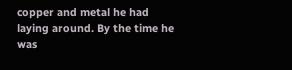copper and metal he had laying around. By the time he was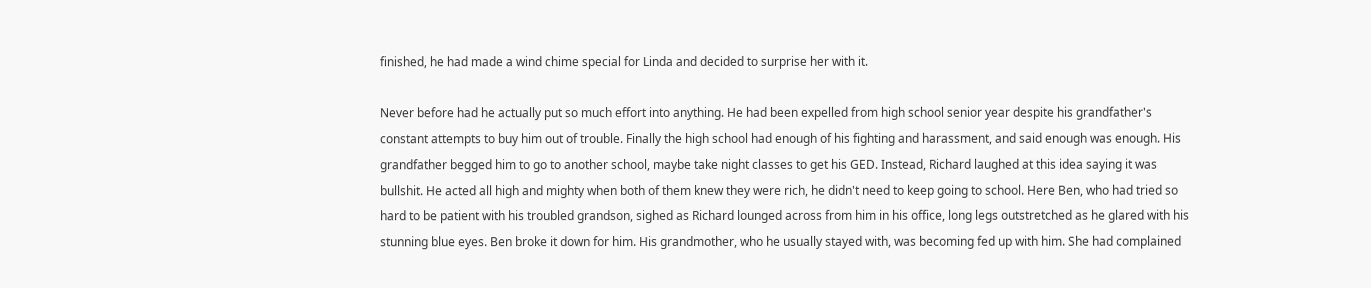finished, he had made a wind chime special for Linda and decided to surprise her with it.

Never before had he actually put so much effort into anything. He had been expelled from high school senior year despite his grandfather's constant attempts to buy him out of trouble. Finally the high school had enough of his fighting and harassment, and said enough was enough. His grandfather begged him to go to another school, maybe take night classes to get his GED. Instead, Richard laughed at this idea saying it was bullshit. He acted all high and mighty when both of them knew they were rich, he didn't need to keep going to school. Here Ben, who had tried so hard to be patient with his troubled grandson, sighed as Richard lounged across from him in his office, long legs outstretched as he glared with his stunning blue eyes. Ben broke it down for him. His grandmother, who he usually stayed with, was becoming fed up with him. She had complained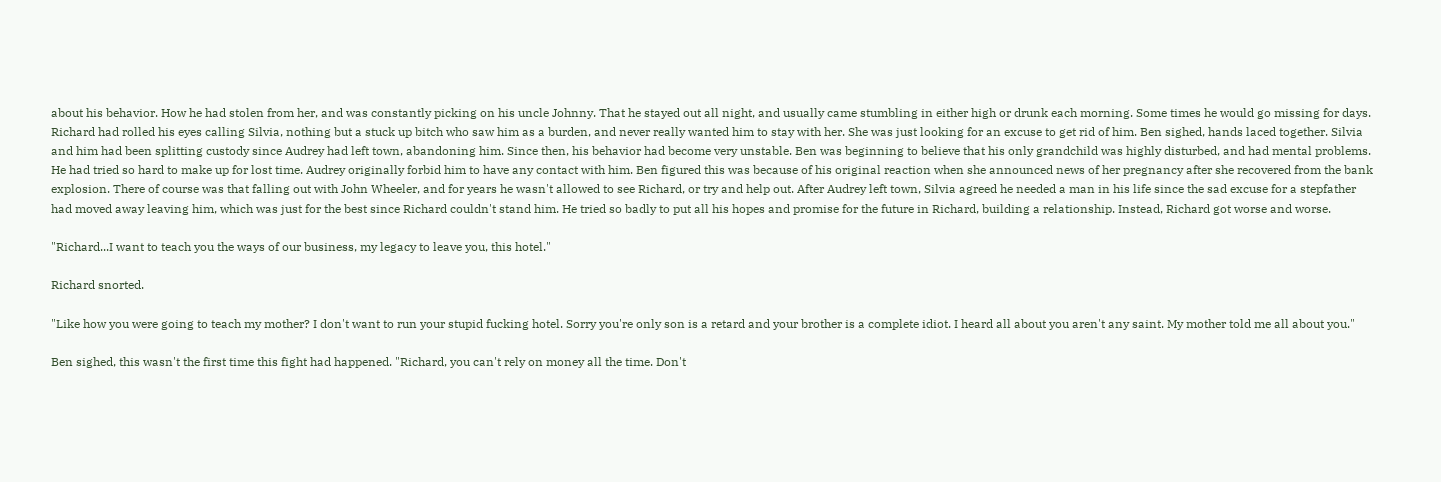about his behavior. How he had stolen from her, and was constantly picking on his uncle Johnny. That he stayed out all night, and usually came stumbling in either high or drunk each morning. Some times he would go missing for days. Richard had rolled his eyes calling Silvia, nothing but a stuck up bitch who saw him as a burden, and never really wanted him to stay with her. She was just looking for an excuse to get rid of him. Ben sighed, hands laced together. Silvia and him had been splitting custody since Audrey had left town, abandoning him. Since then, his behavior had become very unstable. Ben was beginning to believe that his only grandchild was highly disturbed, and had mental problems. He had tried so hard to make up for lost time. Audrey originally forbid him to have any contact with him. Ben figured this was because of his original reaction when she announced news of her pregnancy after she recovered from the bank explosion. There of course was that falling out with John Wheeler, and for years he wasn't allowed to see Richard, or try and help out. After Audrey left town, Silvia agreed he needed a man in his life since the sad excuse for a stepfather had moved away leaving him, which was just for the best since Richard couldn't stand him. He tried so badly to put all his hopes and promise for the future in Richard, building a relationship. Instead, Richard got worse and worse.

"Richard...I want to teach you the ways of our business, my legacy to leave you, this hotel."

Richard snorted.

"Like how you were going to teach my mother? I don't want to run your stupid fucking hotel. Sorry you're only son is a retard and your brother is a complete idiot. I heard all about you aren't any saint. My mother told me all about you."

Ben sighed, this wasn't the first time this fight had happened. "Richard, you can't rely on money all the time. Don't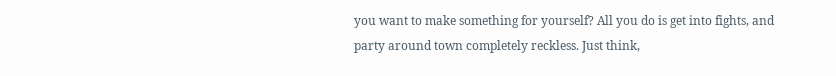you want to make something for yourself? All you do is get into fights, and party around town completely reckless. Just think,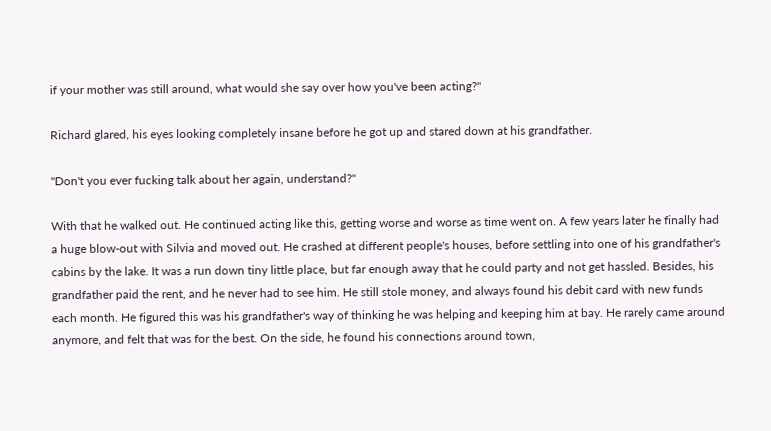if your mother was still around, what would she say over how you've been acting?"

Richard glared, his eyes looking completely insane before he got up and stared down at his grandfather.

"Don't you ever fucking talk about her again, understand?"

With that he walked out. He continued acting like this, getting worse and worse as time went on. A few years later he finally had a huge blow-out with Silvia and moved out. He crashed at different people's houses, before settling into one of his grandfather's cabins by the lake. It was a run down tiny little place, but far enough away that he could party and not get hassled. Besides, his grandfather paid the rent, and he never had to see him. He still stole money, and always found his debit card with new funds each month. He figured this was his grandfather's way of thinking he was helping and keeping him at bay. He rarely came around anymore, and felt that was for the best. On the side, he found his connections around town,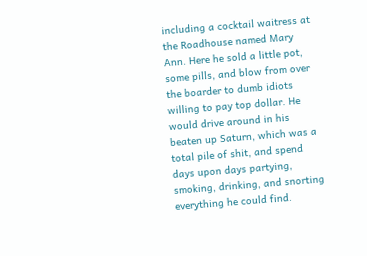including a cocktail waitress at the Roadhouse named Mary Ann. Here he sold a little pot, some pills, and blow from over the boarder to dumb idiots willing to pay top dollar. He would drive around in his beaten up Saturn, which was a total pile of shit, and spend days upon days partying, smoking, drinking, and snorting everything he could find.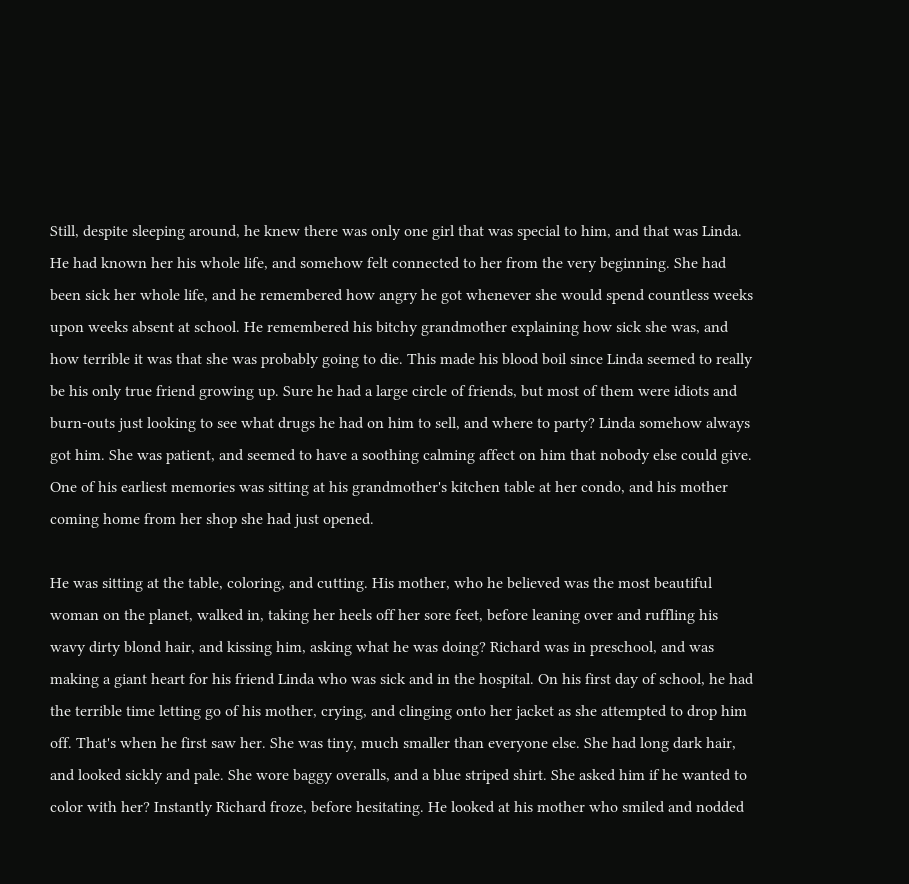Still, despite sleeping around, he knew there was only one girl that was special to him, and that was Linda. He had known her his whole life, and somehow felt connected to her from the very beginning. She had been sick her whole life, and he remembered how angry he got whenever she would spend countless weeks upon weeks absent at school. He remembered his bitchy grandmother explaining how sick she was, and how terrible it was that she was probably going to die. This made his blood boil since Linda seemed to really be his only true friend growing up. Sure he had a large circle of friends, but most of them were idiots and burn-outs just looking to see what drugs he had on him to sell, and where to party? Linda somehow always got him. She was patient, and seemed to have a soothing calming affect on him that nobody else could give. One of his earliest memories was sitting at his grandmother's kitchen table at her condo, and his mother coming home from her shop she had just opened.

He was sitting at the table, coloring, and cutting. His mother, who he believed was the most beautiful woman on the planet, walked in, taking her heels off her sore feet, before leaning over and ruffling his wavy dirty blond hair, and kissing him, asking what he was doing? Richard was in preschool, and was making a giant heart for his friend Linda who was sick and in the hospital. On his first day of school, he had the terrible time letting go of his mother, crying, and clinging onto her jacket as she attempted to drop him off. That's when he first saw her. She was tiny, much smaller than everyone else. She had long dark hair, and looked sickly and pale. She wore baggy overalls, and a blue striped shirt. She asked him if he wanted to color with her? Instantly Richard froze, before hesitating. He looked at his mother who smiled and nodded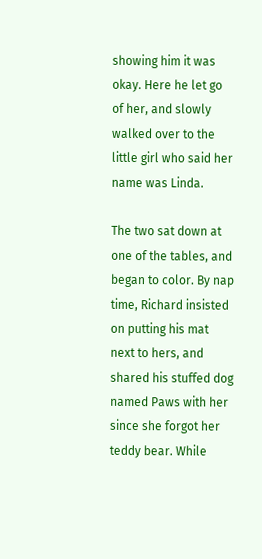showing him it was okay. Here he let go of her, and slowly walked over to the little girl who said her name was Linda.

The two sat down at one of the tables, and began to color. By nap time, Richard insisted on putting his mat next to hers, and shared his stuffed dog named Paws with her since she forgot her teddy bear. While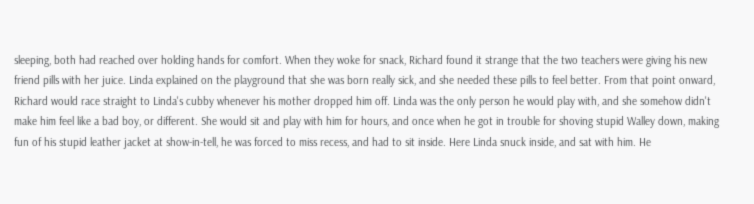sleeping, both had reached over holding hands for comfort. When they woke for snack, Richard found it strange that the two teachers were giving his new friend pills with her juice. Linda explained on the playground that she was born really sick, and she needed these pills to feel better. From that point onward, Richard would race straight to Linda's cubby whenever his mother dropped him off. Linda was the only person he would play with, and she somehow didn't make him feel like a bad boy, or different. She would sit and play with him for hours, and once when he got in trouble for shoving stupid Walley down, making fun of his stupid leather jacket at show-in-tell, he was forced to miss recess, and had to sit inside. Here Linda snuck inside, and sat with him. He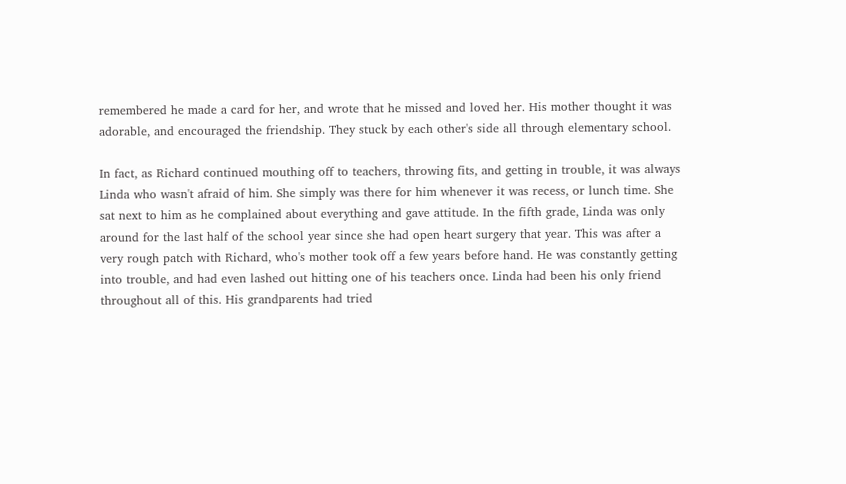remembered he made a card for her, and wrote that he missed and loved her. His mother thought it was adorable, and encouraged the friendship. They stuck by each other's side all through elementary school.

In fact, as Richard continued mouthing off to teachers, throwing fits, and getting in trouble, it was always Linda who wasn't afraid of him. She simply was there for him whenever it was recess, or lunch time. She sat next to him as he complained about everything and gave attitude. In the fifth grade, Linda was only around for the last half of the school year since she had open heart surgery that year. This was after a very rough patch with Richard, who's mother took off a few years before hand. He was constantly getting into trouble, and had even lashed out hitting one of his teachers once. Linda had been his only friend throughout all of this. His grandparents had tried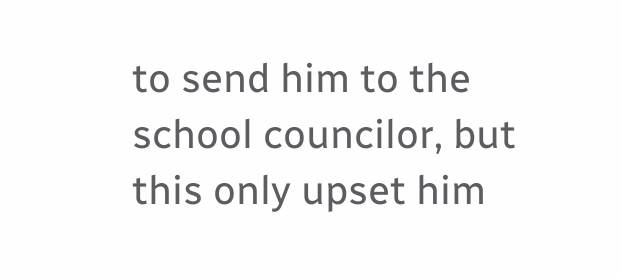to send him to the school councilor, but this only upset him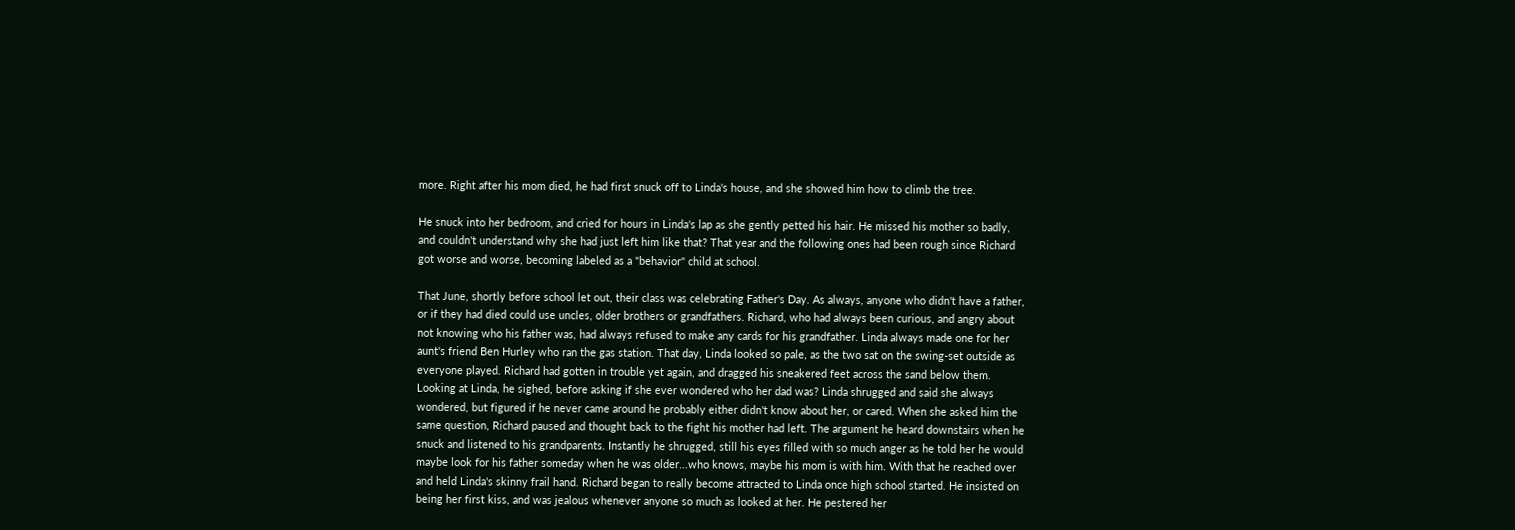more. Right after his mom died, he had first snuck off to Linda's house, and she showed him how to climb the tree.

He snuck into her bedroom, and cried for hours in Linda's lap as she gently petted his hair. He missed his mother so badly, and couldn't understand why she had just left him like that? That year and the following ones had been rough since Richard got worse and worse, becoming labeled as a "behavior" child at school.

That June, shortly before school let out, their class was celebrating Father's Day. As always, anyone who didn't have a father, or if they had died could use uncles, older brothers or grandfathers. Richard, who had always been curious, and angry about not knowing who his father was, had always refused to make any cards for his grandfather. Linda always made one for her aunt's friend Ben Hurley who ran the gas station. That day, Linda looked so pale, as the two sat on the swing-set outside as everyone played. Richard had gotten in trouble yet again, and dragged his sneakered feet across the sand below them. Looking at Linda, he sighed, before asking if she ever wondered who her dad was? Linda shrugged and said she always wondered, but figured if he never came around he probably either didn't know about her, or cared. When she asked him the same question, Richard paused and thought back to the fight his mother had left. The argument he heard downstairs when he snuck and listened to his grandparents. Instantly he shrugged, still his eyes filled with so much anger as he told her he would maybe look for his father someday when he was older...who knows, maybe his mom is with him. With that he reached over and held Linda's skinny frail hand. Richard began to really become attracted to Linda once high school started. He insisted on being her first kiss, and was jealous whenever anyone so much as looked at her. He pestered her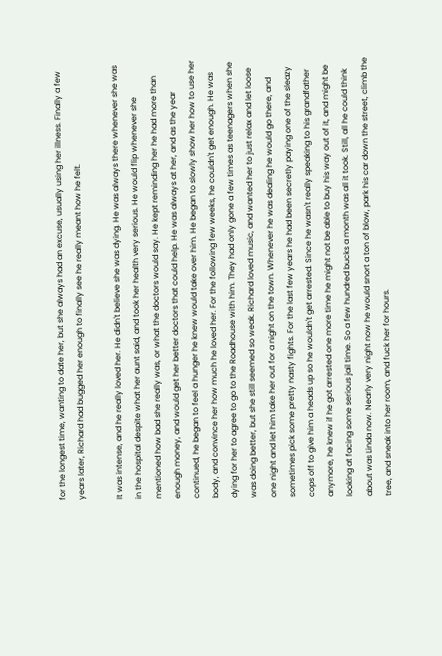for the longest time, wanting to date her, but she always had an excuse, usually using her illness. Finally a few years later, Richard had bugged her enough to finally see he really meant how he felt.

It was intense, and he really loved her. He didn't believe she was dying. He was always there whenever she was in the hospital despite what her aunt said, and took her health very serious. He would flip whenever she mentioned how bad she really was, or what the doctors would say. He kept reminding her he had more than enough money, and would get her better doctors that could help. He was always at her, and as the year continued, he began to feel a hunger he knew would take over him. He began to slowly show her how to use her body, and convince her how much he loved her. For the following few weeks, he couldn't get enough. He was dying for her to agree to go to the Roadhouse with him. They had only gone a few times as teenagers when she was doing better, but she still seemed so weak. Richard loved music, and wanted her to just relax and let loose one night and let him take her out for a night on the town. Whenever he was dealing he would go there, and sometimes pick some pretty nasty fights. For the last few years he had been secretly paying one of the sleazy cops off to give him a heads up so he wouldn't get arrested. Since he wasn't really speaking to his grandfather anymore, he knew if he got arrested one more time he might not be able to buy his way out of it, and might be looking at facing some serious jail time. So a few hundred bucks a month was all it took. Still, all he could think about was Linda now. Nearly very night now he would snort a ton of blow, park his car down the street, climb the tree, and sneak into her room, and fuck her for hours.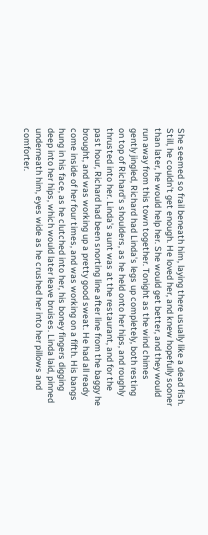She seemed so frail beneath him, laying there usually like a dead fish. Still, he couldn't get enough. He loved her, and knew hopefully sooner than later, he would help her. She would get better, and they would run away from this town together. Tonight as the wind chimes gently jingled, Richard had Linda's legs up completely, both resting on top of Richard's shoulders, as he held onto her hips, and roughly thrusted into her. Linda's aunt was at the restaurant, and for the past hour, Richard had been snorting line after line from the baggy he brought, and was working up a pretty good sweat. He had all ready come inside of her four times, and was working on a fifth. His bangs hung in his face, as he clutched into her, his boney fingers digging deep into her hips, which would later leave bruises. Linda laid, pinned underneath him, eyes wide as he crushed her into her pillows and comforter.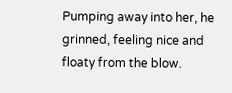Pumping away into her, he grinned, feeling nice and floaty from the blow.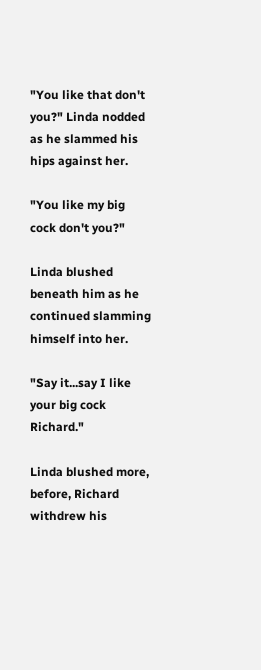"You like that don't you?" Linda nodded as he slammed his hips against her.

"You like my big cock don't you?"

Linda blushed beneath him as he continued slamming himself into her.

"Say it...say I like your big cock Richard."

Linda blushed more, before, Richard withdrew his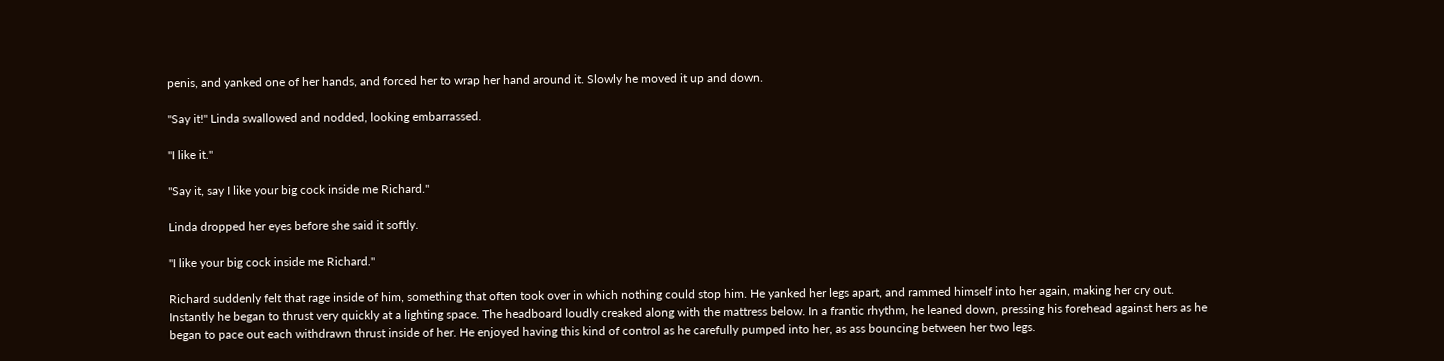penis, and yanked one of her hands, and forced her to wrap her hand around it. Slowly he moved it up and down.

"Say it!" Linda swallowed and nodded, looking embarrassed.

"I like it."

"Say it, say I like your big cock inside me Richard."

Linda dropped her eyes before she said it softly.

"I like your big cock inside me Richard."

Richard suddenly felt that rage inside of him, something that often took over in which nothing could stop him. He yanked her legs apart, and rammed himself into her again, making her cry out. Instantly he began to thrust very quickly at a lighting space. The headboard loudly creaked along with the mattress below. In a frantic rhythm, he leaned down, pressing his forehead against hers as he began to pace out each withdrawn thrust inside of her. He enjoyed having this kind of control as he carefully pumped into her, as ass bouncing between her two legs.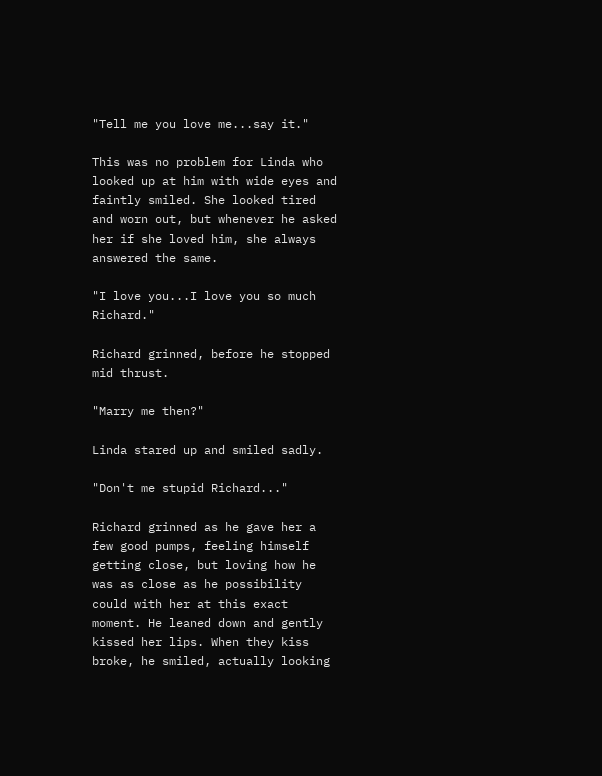"Tell me you love me...say it."

This was no problem for Linda who looked up at him with wide eyes and faintly smiled. She looked tired and worn out, but whenever he asked her if she loved him, she always answered the same.

"I love you...I love you so much Richard."

Richard grinned, before he stopped mid thrust.

"Marry me then?"

Linda stared up and smiled sadly.

"Don't me stupid Richard..."

Richard grinned as he gave her a few good pumps, feeling himself getting close, but loving how he was as close as he possibility could with her at this exact moment. He leaned down and gently kissed her lips. When they kiss broke, he smiled, actually looking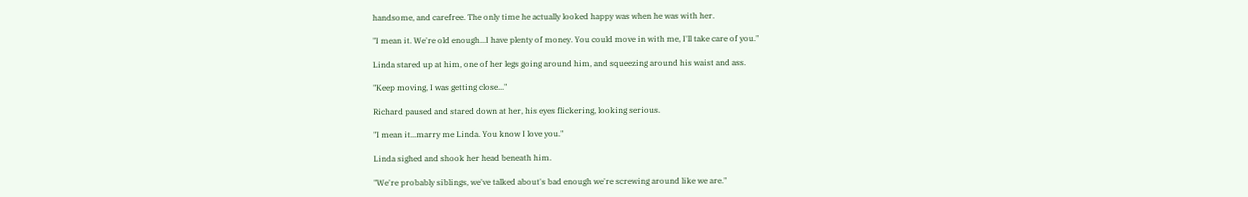handsome, and carefree. The only time he actually looked happy was when he was with her.

"I mean it. We're old enough...I have plenty of money. You could move in with me, I'll take care of you."

Linda stared up at him, one of her legs going around him, and squeezing around his waist and ass.

"Keep moving, I was getting close..."

Richard paused and stared down at her, his eyes flickering, looking serious.

"I mean it...marry me Linda. You know I love you."

Linda sighed and shook her head beneath him.

"We're probably siblings, we've talked about's bad enough we're screwing around like we are."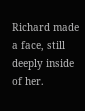Richard made a face, still deeply inside of her.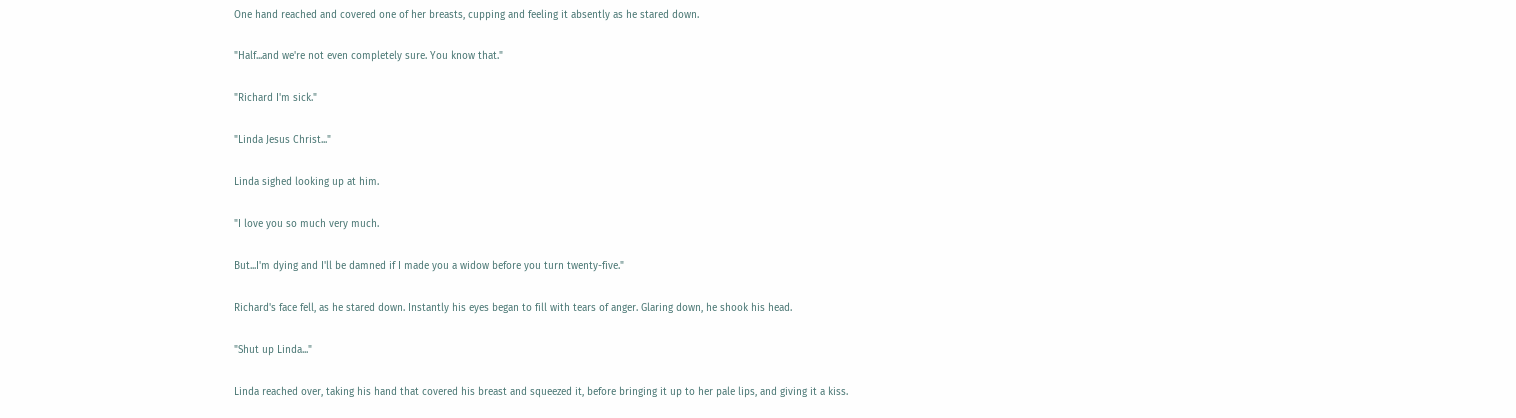One hand reached and covered one of her breasts, cupping and feeling it absently as he stared down.

"Half...and we're not even completely sure. You know that."

"Richard I'm sick."

"Linda Jesus Christ..."

Linda sighed looking up at him.

"I love you so much very much.

But...I'm dying and I'll be damned if I made you a widow before you turn twenty-five."

Richard's face fell, as he stared down. Instantly his eyes began to fill with tears of anger. Glaring down, he shook his head.

"Shut up Linda..."

Linda reached over, taking his hand that covered his breast and squeezed it, before bringing it up to her pale lips, and giving it a kiss.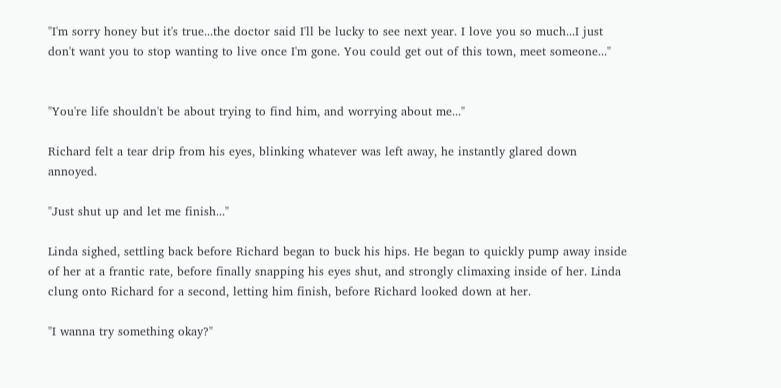"I'm sorry honey but it's true...the doctor said I'll be lucky to see next year. I love you so much...I just don't want you to stop wanting to live once I'm gone. You could get out of this town, meet someone..."


"You're life shouldn't be about trying to find him, and worrying about me..."

Richard felt a tear drip from his eyes, blinking whatever was left away, he instantly glared down annoyed.

"Just shut up and let me finish..."

Linda sighed, settling back before Richard began to buck his hips. He began to quickly pump away inside of her at a frantic rate, before finally snapping his eyes shut, and strongly climaxing inside of her. Linda clung onto Richard for a second, letting him finish, before Richard looked down at her.

"I wanna try something okay?"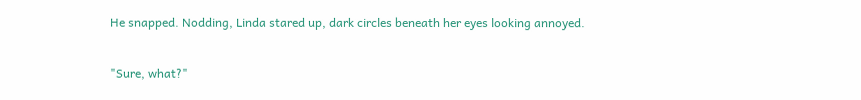He snapped. Nodding, Linda stared up, dark circles beneath her eyes looking annoyed.

"Sure, what?"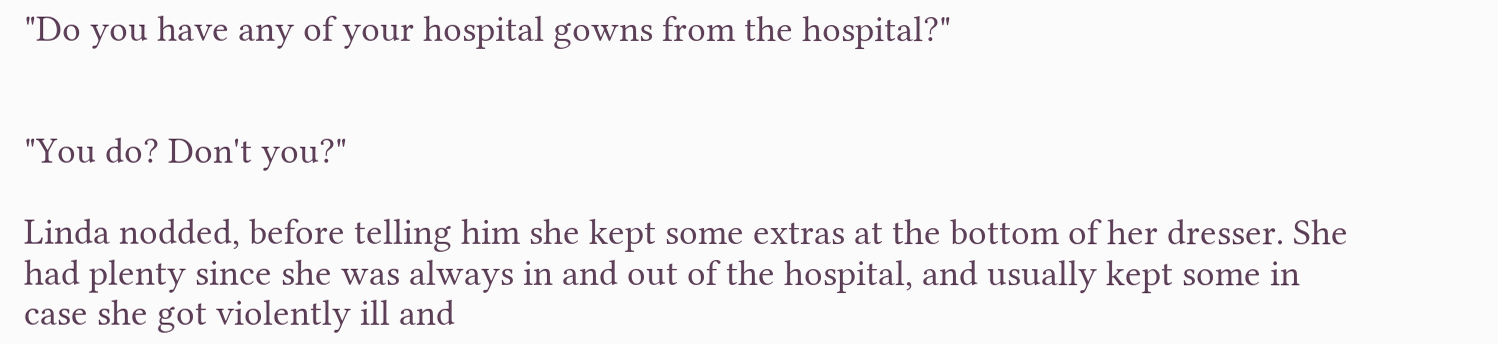"Do you have any of your hospital gowns from the hospital?"


"You do? Don't you?"

Linda nodded, before telling him she kept some extras at the bottom of her dresser. She had plenty since she was always in and out of the hospital, and usually kept some in case she got violently ill and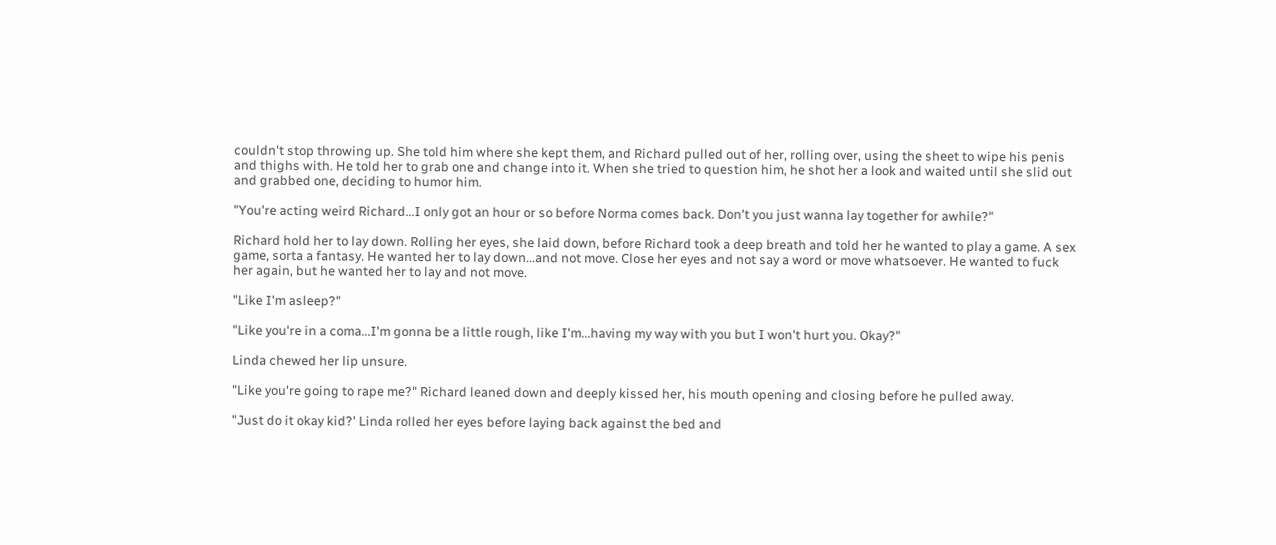couldn't stop throwing up. She told him where she kept them, and Richard pulled out of her, rolling over, using the sheet to wipe his penis and thighs with. He told her to grab one and change into it. When she tried to question him, he shot her a look and waited until she slid out and grabbed one, deciding to humor him.

"You're acting weird Richard...I only got an hour or so before Norma comes back. Don't you just wanna lay together for awhile?"

Richard hold her to lay down. Rolling her eyes, she laid down, before Richard took a deep breath and told her he wanted to play a game. A sex game, sorta a fantasy. He wanted her to lay down...and not move. Close her eyes and not say a word or move whatsoever. He wanted to fuck her again, but he wanted her to lay and not move.

"Like I'm asleep?"

"Like you're in a coma...I'm gonna be a little rough, like I'm...having my way with you but I won't hurt you. Okay?"

Linda chewed her lip unsure.

"Like you're going to rape me?" Richard leaned down and deeply kissed her, his mouth opening and closing before he pulled away.

"Just do it okay kid?' Linda rolled her eyes before laying back against the bed and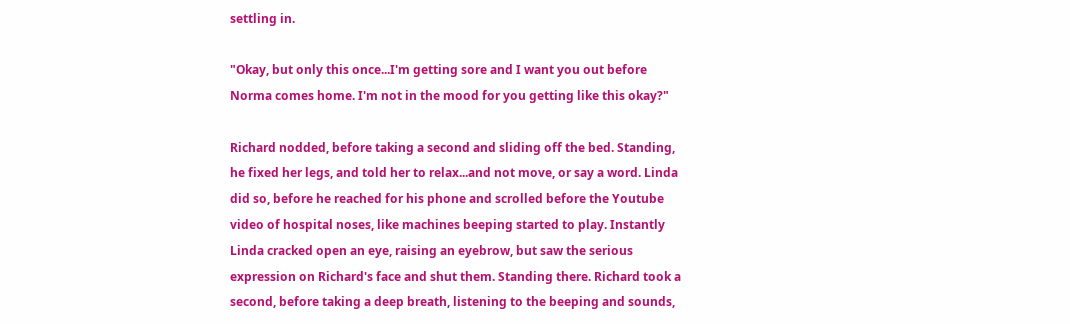settling in.

"Okay, but only this once...I'm getting sore and I want you out before Norma comes home. I'm not in the mood for you getting like this okay?"

Richard nodded, before taking a second and sliding off the bed. Standing, he fixed her legs, and told her to relax...and not move, or say a word. Linda did so, before he reached for his phone and scrolled before the Youtube video of hospital noses, like machines beeping started to play. Instantly Linda cracked open an eye, raising an eyebrow, but saw the serious expression on Richard's face and shut them. Standing there. Richard took a second, before taking a deep breath, listening to the beeping and sounds,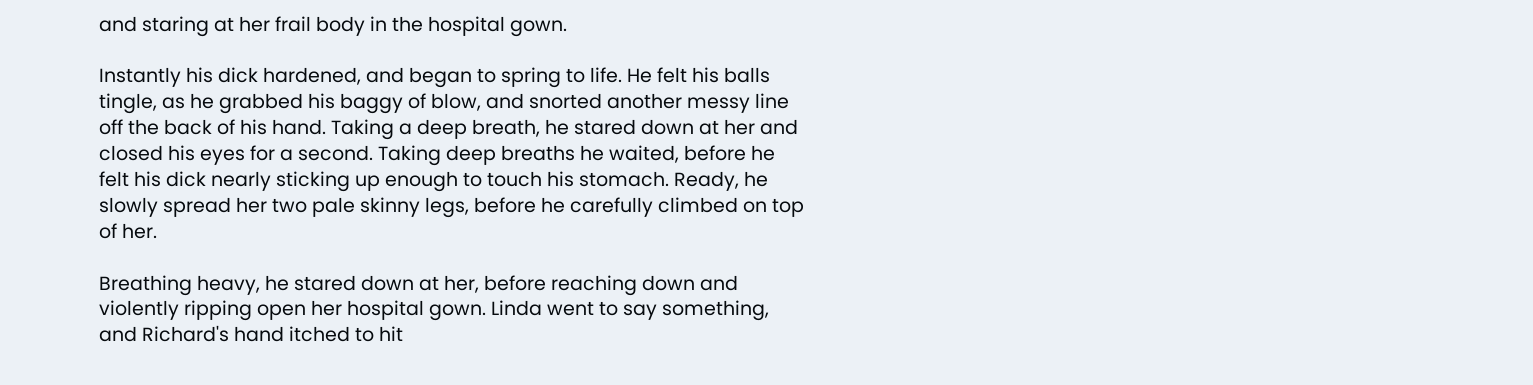and staring at her frail body in the hospital gown.

Instantly his dick hardened, and began to spring to life. He felt his balls tingle, as he grabbed his baggy of blow, and snorted another messy line off the back of his hand. Taking a deep breath, he stared down at her and closed his eyes for a second. Taking deep breaths he waited, before he felt his dick nearly sticking up enough to touch his stomach. Ready, he slowly spread her two pale skinny legs, before he carefully climbed on top of her.

Breathing heavy, he stared down at her, before reaching down and violently ripping open her hospital gown. Linda went to say something, and Richard's hand itched to hit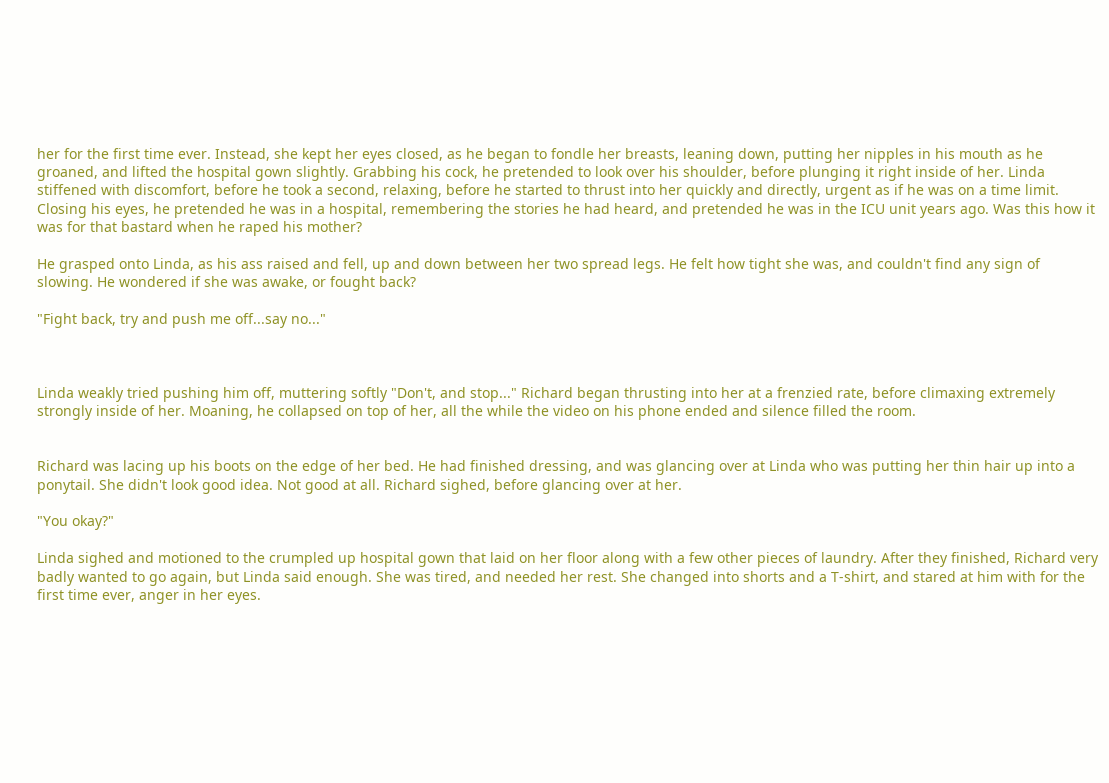her for the first time ever. Instead, she kept her eyes closed, as he began to fondle her breasts, leaning down, putting her nipples in his mouth as he groaned, and lifted the hospital gown slightly. Grabbing his cock, he pretended to look over his shoulder, before plunging it right inside of her. Linda stiffened with discomfort, before he took a second, relaxing, before he started to thrust into her quickly and directly, urgent as if he was on a time limit. Closing his eyes, he pretended he was in a hospital, remembering the stories he had heard, and pretended he was in the ICU unit years ago. Was this how it was for that bastard when he raped his mother?

He grasped onto Linda, as his ass raised and fell, up and down between her two spread legs. He felt how tight she was, and couldn't find any sign of slowing. He wondered if she was awake, or fought back?

"Fight back, try and push me off...say no..."



Linda weakly tried pushing him off, muttering softly "Don't, and stop..." Richard began thrusting into her at a frenzied rate, before climaxing extremely strongly inside of her. Moaning, he collapsed on top of her, all the while the video on his phone ended and silence filled the room.


Richard was lacing up his boots on the edge of her bed. He had finished dressing, and was glancing over at Linda who was putting her thin hair up into a ponytail. She didn't look good idea. Not good at all. Richard sighed, before glancing over at her.

"You okay?"

Linda sighed and motioned to the crumpled up hospital gown that laid on her floor along with a few other pieces of laundry. After they finished, Richard very badly wanted to go again, but Linda said enough. She was tired, and needed her rest. She changed into shorts and a T-shirt, and stared at him with for the first time ever, anger in her eyes.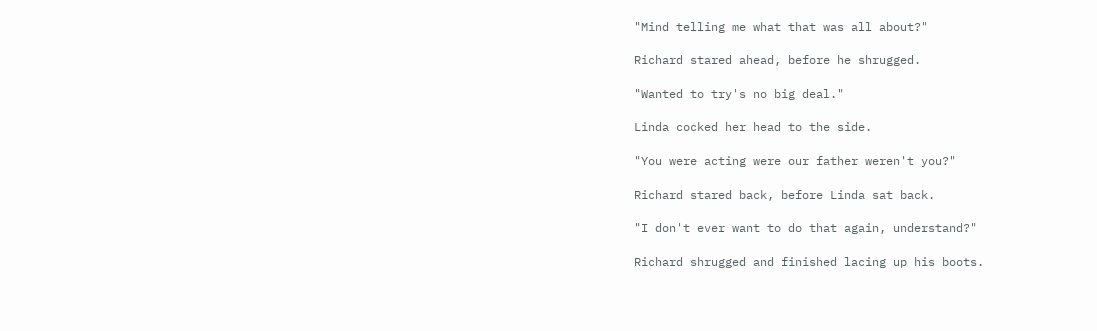"Mind telling me what that was all about?"

Richard stared ahead, before he shrugged.

"Wanted to try's no big deal."

Linda cocked her head to the side.

"You were acting were our father weren't you?"

Richard stared back, before Linda sat back.

"I don't ever want to do that again, understand?"

Richard shrugged and finished lacing up his boots.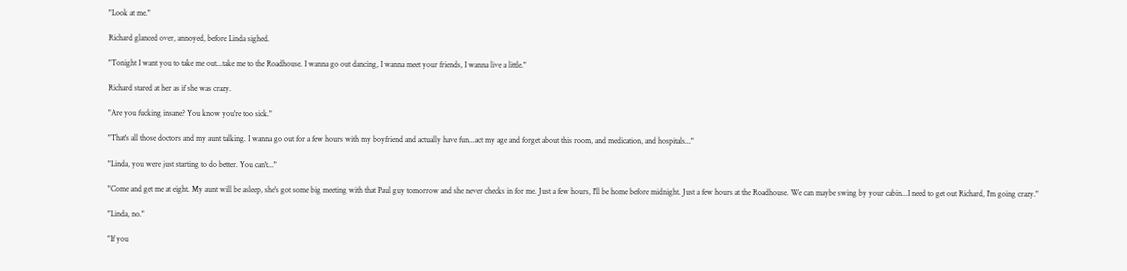"Look at me."

Richard glanced over, annoyed, before Linda sighed.

"Tonight I want you to take me out...take me to the Roadhouse. I wanna go out dancing, I wanna meet your friends, I wanna live a little."

Richard stared at her as if she was crazy.

"Are you fucking insane? You know you're too sick."

"That's all those doctors and my aunt talking. I wanna go out for a few hours with my boyfriend and actually have fun...act my age and forget about this room, and medication, and hospitals..."

"Linda, you were just starting to do better. You can't..."

"Come and get me at eight. My aunt will be asleep, she's got some big meeting with that Paul guy tomorrow and she never checks in for me. Just a few hours, I'll be home before midnight. Just a few hours at the Roadhouse. We can maybe swing by your cabin...I need to get out Richard, I'm going crazy."

"Linda, no."

"If you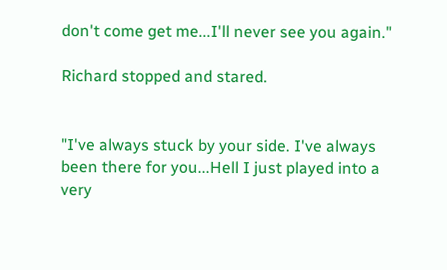don't come get me...I'll never see you again."

Richard stopped and stared.


"I've always stuck by your side. I've always been there for you...Hell I just played into a very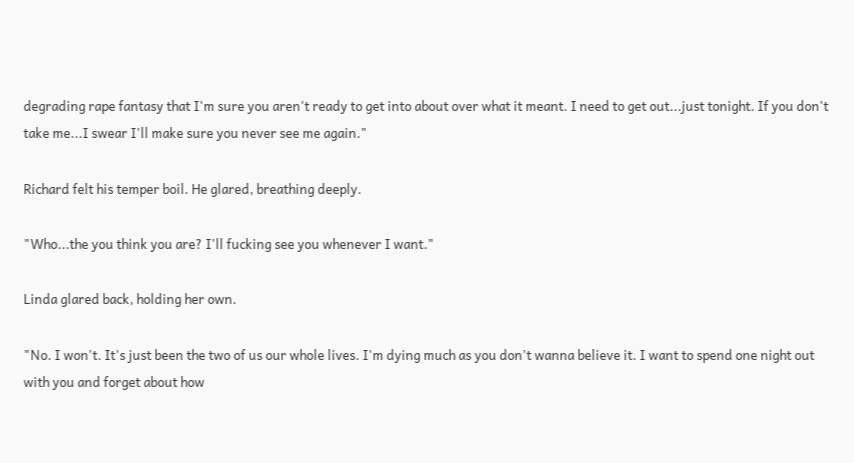degrading rape fantasy that I'm sure you aren't ready to get into about over what it meant. I need to get out...just tonight. If you don't take me...I swear I'll make sure you never see me again."

Richard felt his temper boil. He glared, breathing deeply.

"Who...the you think you are? I'll fucking see you whenever I want."

Linda glared back, holding her own.

"No. I won't. It's just been the two of us our whole lives. I'm dying much as you don't wanna believe it. I want to spend one night out with you and forget about how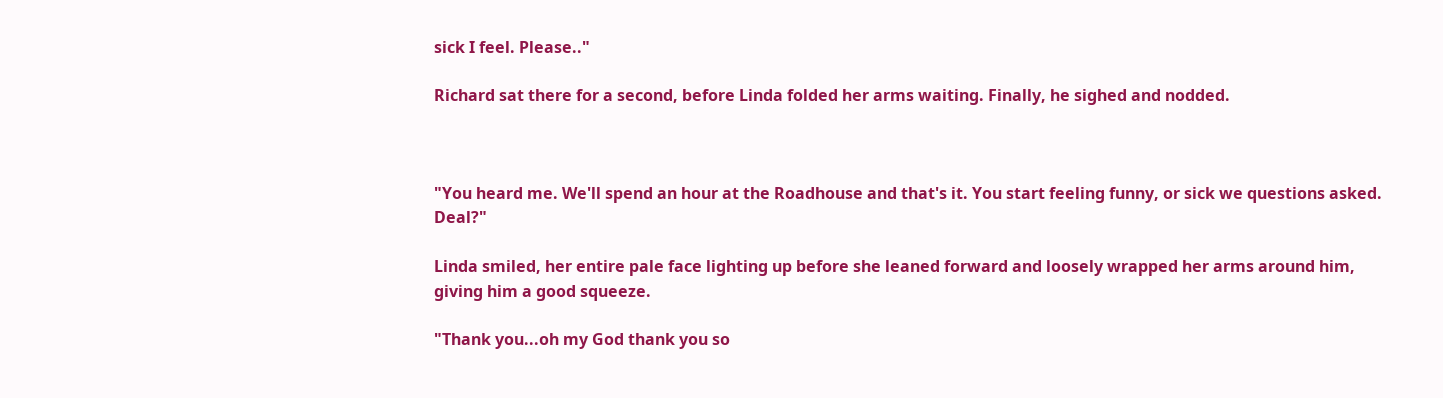sick I feel. Please.."

Richard sat there for a second, before Linda folded her arms waiting. Finally, he sighed and nodded.



"You heard me. We'll spend an hour at the Roadhouse and that's it. You start feeling funny, or sick we questions asked. Deal?"

Linda smiled, her entire pale face lighting up before she leaned forward and loosely wrapped her arms around him, giving him a good squeeze.

"Thank you...oh my God thank you so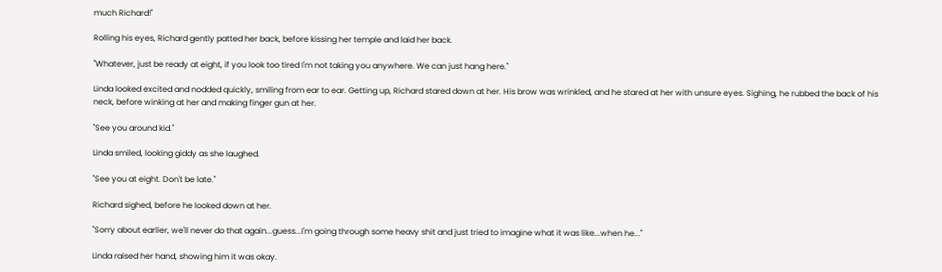much Richard!"

Rolling his eyes, Richard gently patted her back, before kissing her temple and laid her back.

"Whatever, just be ready at eight, if you look too tired I'm not taking you anywhere. We can just hang here."

Linda looked excited and nodded quickly, smiling from ear to ear. Getting up, Richard stared down at her. His brow was wrinkled, and he stared at her with unsure eyes. Sighing, he rubbed the back of his neck, before winking at her and making finger gun at her.

"See you around kid."

Linda smiled, looking giddy as she laughed.

"See you at eight. Don't be late."

Richard sighed, before he looked down at her.

"Sorry about earlier, we'll never do that again...guess...I'm going through some heavy shit and just tried to imagine what it was like...when he..."

Linda raised her hand, showing him it was okay.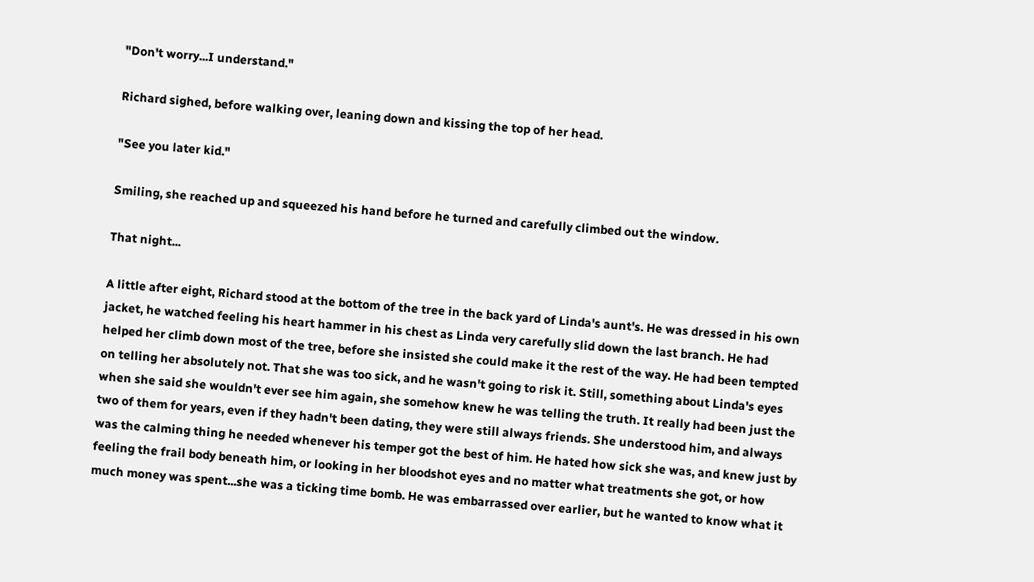"Don't worry...I understand."

Richard sighed, before walking over, leaning down and kissing the top of her head.

"See you later kid."

Smiling, she reached up and squeezed his hand before he turned and carefully climbed out the window.

That night...

A little after eight, Richard stood at the bottom of the tree in the back yard of Linda's aunt's. He was dressed in his own jacket, he watched feeling his heart hammer in his chest as Linda very carefully slid down the last branch. He had helped her climb down most of the tree, before she insisted she could make it the rest of the way. He had been tempted on telling her absolutely not. That she was too sick, and he wasn't going to risk it. Still, something about Linda's eyes when she said she wouldn't ever see him again, she somehow knew he was telling the truth. It really had been just the two of them for years, even if they hadn't been dating, they were still always friends. She understood him, and always was the calming thing he needed whenever his temper got the best of him. He hated how sick she was, and knew just by feeling the frail body beneath him, or looking in her bloodshot eyes and no matter what treatments she got, or how much money was spent...she was a ticking time bomb. He was embarrassed over earlier, but he wanted to know what it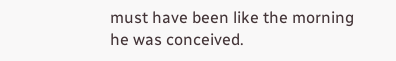must have been like the morning he was conceived.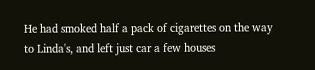He had smoked half a pack of cigarettes on the way to Linda's, and left just car a few houses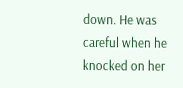down. He was careful when he knocked on her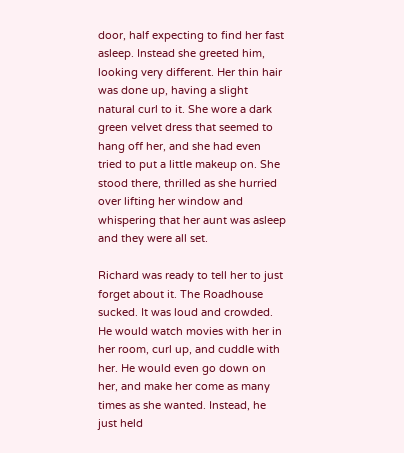door, half expecting to find her fast asleep. Instead she greeted him, looking very different. Her thin hair was done up, having a slight natural curl to it. She wore a dark green velvet dress that seemed to hang off her, and she had even tried to put a little makeup on. She stood there, thrilled as she hurried over lifting her window and whispering that her aunt was asleep and they were all set.

Richard was ready to tell her to just forget about it. The Roadhouse sucked. It was loud and crowded. He would watch movies with her in her room, curl up, and cuddle with her. He would even go down on her, and make her come as many times as she wanted. Instead, he just held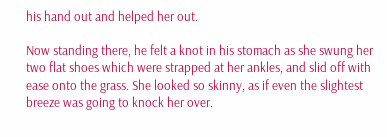his hand out and helped her out.

Now standing there, he felt a knot in his stomach as she swung her two flat shoes which were strapped at her ankles, and slid off with ease onto the grass. She looked so skinny, as if even the slightest breeze was going to knock her over.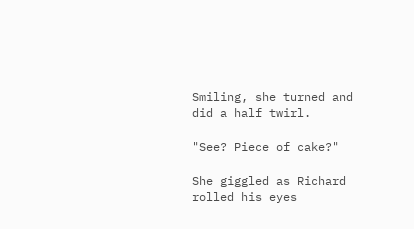Smiling, she turned and did a half twirl.

"See? Piece of cake?"

She giggled as Richard rolled his eyes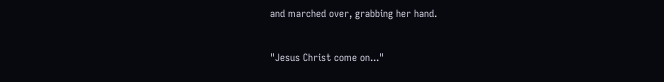and marched over, grabbing her hand.

"Jesus Christ come on..."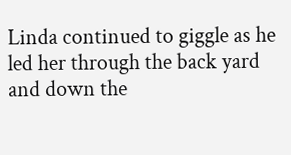Linda continued to giggle as he led her through the back yard and down the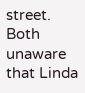street. Both unaware that Linda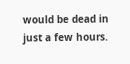would be dead in just a few hours.